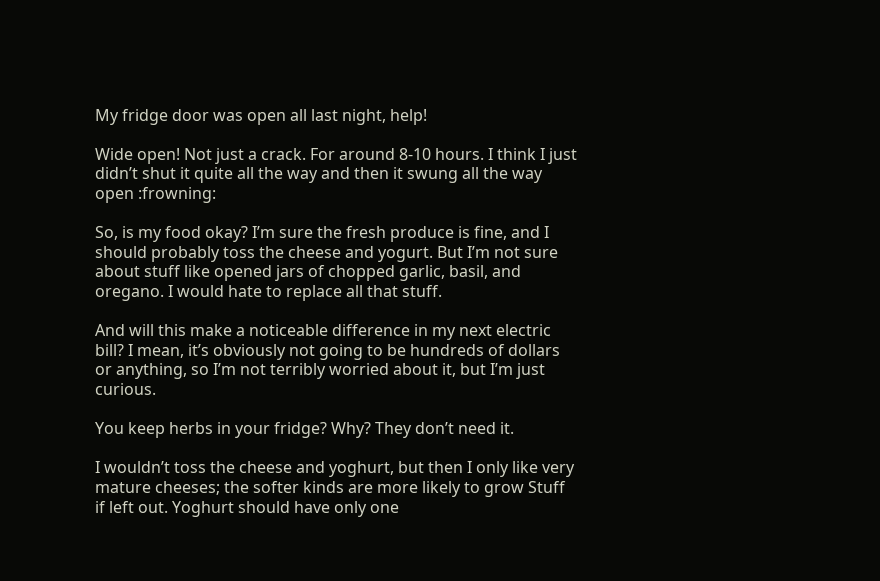My fridge door was open all last night, help!

Wide open! Not just a crack. For around 8-10 hours. I think I just didn’t shut it quite all the way and then it swung all the way open :frowning:

So, is my food okay? I’m sure the fresh produce is fine, and I should probably toss the cheese and yogurt. But I’m not sure about stuff like opened jars of chopped garlic, basil, and oregano. I would hate to replace all that stuff.

And will this make a noticeable difference in my next electric bill? I mean, it’s obviously not going to be hundreds of dollars or anything, so I’m not terribly worried about it, but I’m just curious.

You keep herbs in your fridge? Why? They don’t need it.

I wouldn’t toss the cheese and yoghurt, but then I only like very mature cheeses; the softer kinds are more likely to grow Stuff if left out. Yoghurt should have only one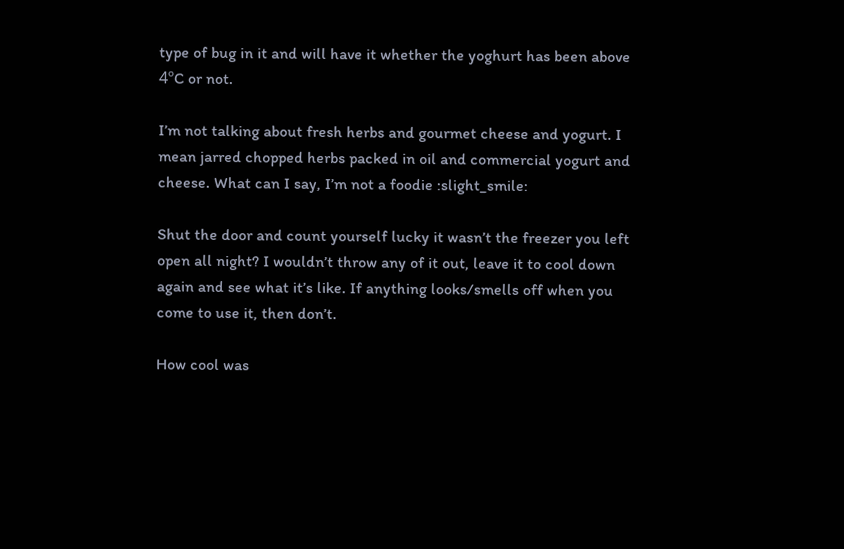type of bug in it and will have it whether the yoghurt has been above 4ºC or not.

I’m not talking about fresh herbs and gourmet cheese and yogurt. I mean jarred chopped herbs packed in oil and commercial yogurt and cheese. What can I say, I’m not a foodie :slight_smile:

Shut the door and count yourself lucky it wasn’t the freezer you left open all night? I wouldn’t throw any of it out, leave it to cool down again and see what it’s like. If anything looks/smells off when you come to use it, then don’t.

How cool was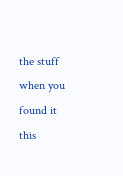the stuff when you found it this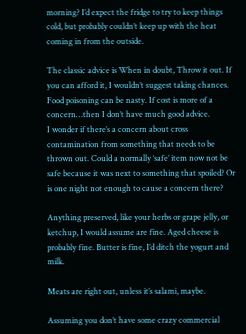morning? I’d expect the fridge to try to keep things cold, but probably couldn’t keep up with the heat coming in from the outside.

The classic advice is When in doubt, Throw it out. If you can afford it, I wouldn’t suggest taking chances. Food poisoning can be nasty. If cost is more of a concern…then I don’t have much good advice.
I wonder if there’s a concern about cross contamination from something that needs to be thrown out. Could a normally ‘safe’ item now not be safe because it was next to something that spoiled? Or is one night not enough to cause a concern there?

Anything preserved, like your herbs or grape jelly, or ketchup, I would assume are fine. Aged cheese is probably fine. Butter is fine, I’d ditch the yogurt and milk.

Meats are right out, unless it’s salami, maybe.

Assuming you don’t have some crazy commercial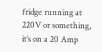fridge running at 220V or something, it’s on a 20 Amp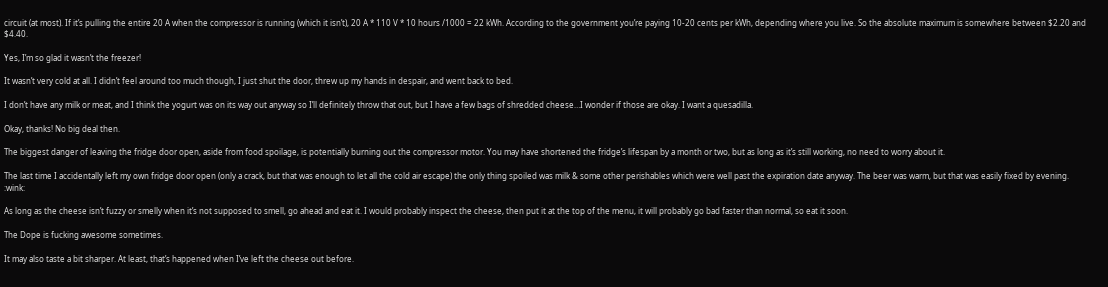circuit (at most). If it’s pulling the entire 20 A when the compressor is running (which it isn’t), 20 A * 110 V * 10 hours /1000 = 22 kWh. According to the government you’re paying 10-20 cents per kWh, depending where you live. So the absolute maximum is somewhere between $2.20 and $4.40.

Yes, I’m so glad it wasn’t the freezer!

It wasn’t very cold at all. I didn’t feel around too much though, I just shut the door, threw up my hands in despair, and went back to bed.

I don’t have any milk or meat, and I think the yogurt was on its way out anyway so I’ll definitely throw that out, but I have a few bags of shredded cheese…I wonder if those are okay. I want a quesadilla.

Okay, thanks! No big deal then.

The biggest danger of leaving the fridge door open, aside from food spoilage, is potentially burning out the compressor motor. You may have shortened the fridge’s lifespan by a month or two, but as long as it’s still working, no need to worry about it.

The last time I accidentally left my own fridge door open (only a crack, but that was enough to let all the cold air escape) the only thing spoiled was milk & some other perishables which were well past the expiration date anyway. The beer was warm, but that was easily fixed by evening. :wink:

As long as the cheese isn’t fuzzy or smelly when it’s not supposed to smell, go ahead and eat it. I would probably inspect the cheese, then put it at the top of the menu, it will probably go bad faster than normal, so eat it soon.

The Dope is fucking awesome sometimes.

It may also taste a bit sharper. At least, that’s happened when I’ve left the cheese out before.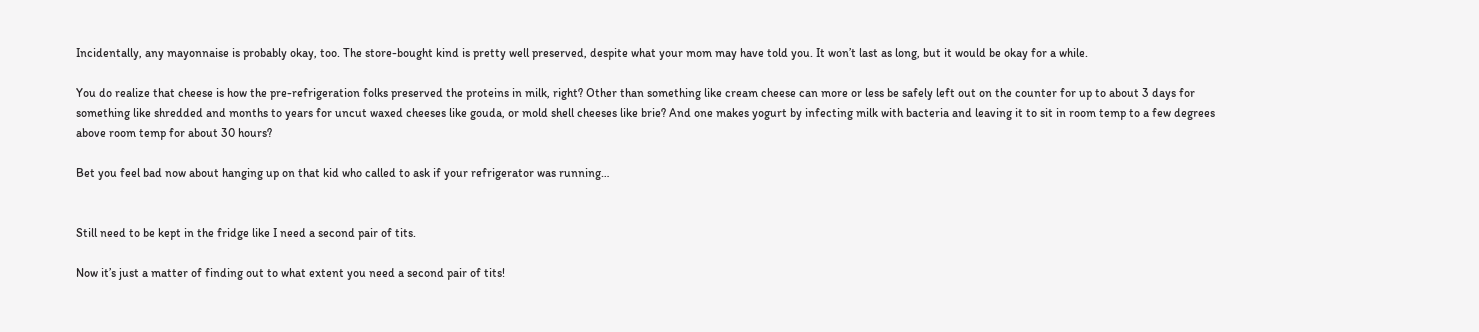Incidentally, any mayonnaise is probably okay, too. The store-bought kind is pretty well preserved, despite what your mom may have told you. It won’t last as long, but it would be okay for a while.

You do realize that cheese is how the pre-refrigeration folks preserved the proteins in milk, right? Other than something like cream cheese can more or less be safely left out on the counter for up to about 3 days for something like shredded and months to years for uncut waxed cheeses like gouda, or mold shell cheeses like brie? And one makes yogurt by infecting milk with bacteria and leaving it to sit in room temp to a few degrees above room temp for about 30 hours?

Bet you feel bad now about hanging up on that kid who called to ask if your refrigerator was running…


Still need to be kept in the fridge like I need a second pair of tits.

Now it’s just a matter of finding out to what extent you need a second pair of tits!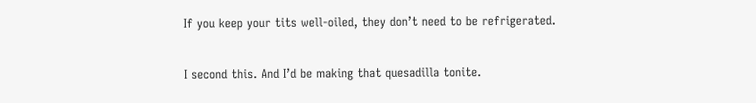If you keep your tits well-oiled, they don’t need to be refrigerated.

I second this. And I’d be making that quesadilla tonite.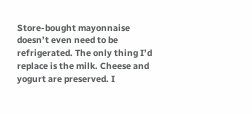Store-bought mayonnaise doesn’t even need to be refrigerated. The only thing I’d replace is the milk. Cheese and yogurt are preserved. I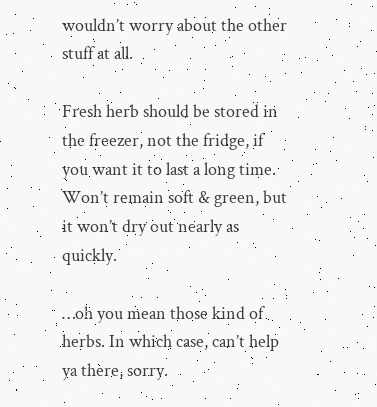wouldn’t worry about the other stuff at all.

Fresh herb should be stored in the freezer, not the fridge, if you want it to last a long time. Won’t remain soft & green, but it won’t dry out nearly as quickly.

…oh you mean those kind of herbs. In which case, can’t help ya there, sorry.